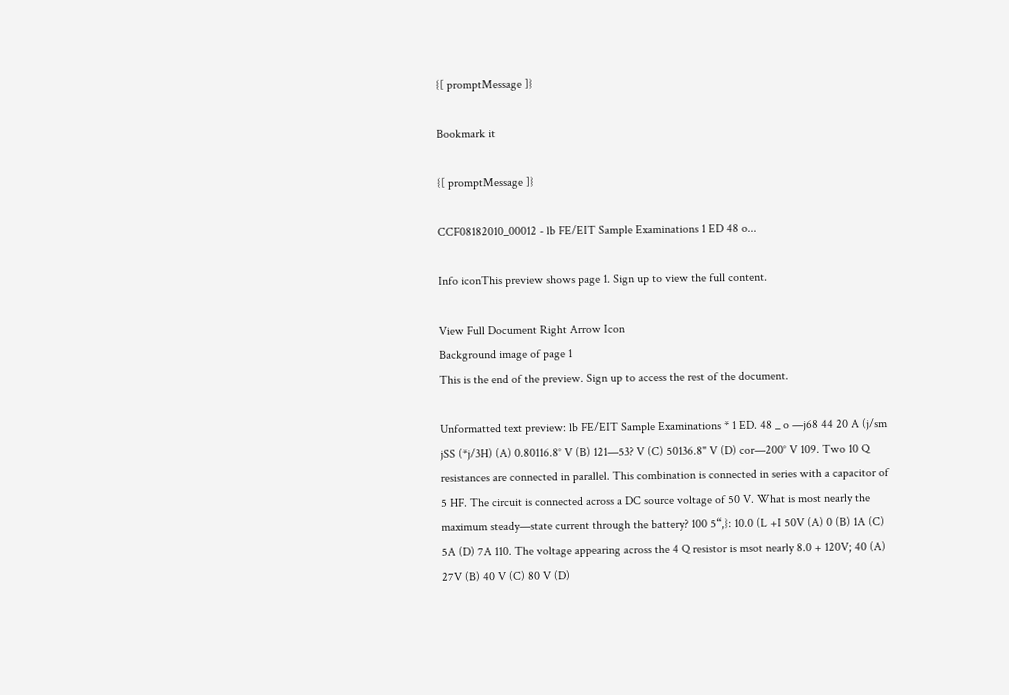{[ promptMessage ]}

Bookmark it

{[ promptMessage ]}

CCF08182010_00012 - lb FE/EIT Sample Examinations 1 ED 48 o...

Info iconThis preview shows page 1. Sign up to view the full content.

View Full Document Right Arrow Icon
Background image of page 1
This is the end of the preview. Sign up to access the rest of the document.

Unformatted text preview: lb FE/EIT Sample Examinations * 1 ED. 48 _ o —j68 44 20 A (j/sm jSS (*j/3H) (A) 0.80116.8° V (B) 121—53? V (C) 50136.8" V (D) cor—200° V 109. Two 10 Q resistances are connected in parallel. This combination is connected in series with a capacitor of 5 HF. The circuit is connected across a DC source voltage of 50 V. What is most nearly the maximum steady—state current through the battery? 100 5“,}: 10.0 (L +I 50V (A) 0 (B) 1A (C) 5A (D) 7A 110. The voltage appearing across the 4 Q resistor is msot nearly 8.0 + 120V; 40 (A) 27V (B) 40 V (C) 80 V (D)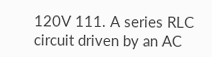120V 111. A series RLC circuit driven by an AC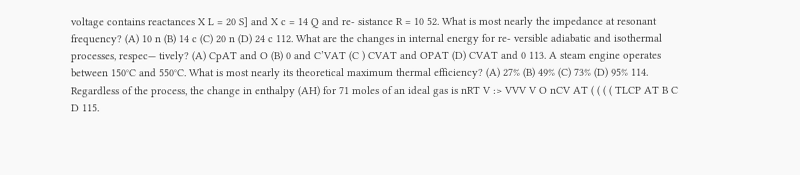voltage contains reactances X L = 20 S] and X c = 14 Q and re- sistance R = 10 52. What is most nearly the impedance at resonant frequency? (A) 10 n (B) 14 c (C) 20 n (D) 24 c 112. What are the changes in internal energy for re- versible adiabatic and isothermal processes, respec— tively? (A) CpAT and O (B) 0 and C’VAT (C ) CVAT and OPAT (D) CVAT and 0 113. A steam engine operates between 150°C and 550°C. What is most nearly its theoretical maximum thermal efficiency? (A) 27% (B) 49% (C) 73% (D) 95% 114. Regardless of the process, the change in enthalpy (AH) for 71 moles of an ideal gas is nRT V :> VVV V O nCV AT ( ( ( ( TLCP AT B C D 115.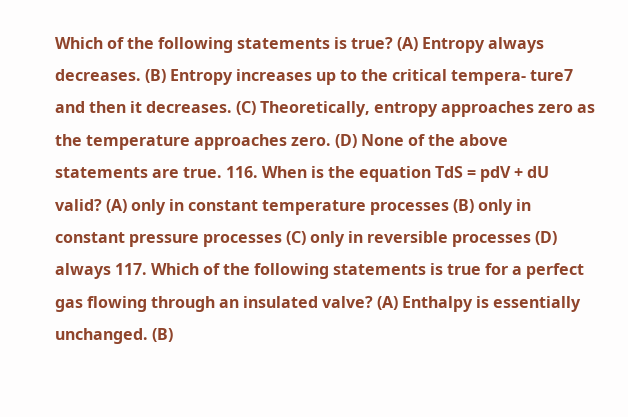Which of the following statements is true? (A) Entropy always decreases. (B) Entropy increases up to the critical tempera- ture7 and then it decreases. (C) Theoretically, entropy approaches zero as the temperature approaches zero. (D) None of the above statements are true. 116. When is the equation TdS = pdV + dU valid? (A) only in constant temperature processes (B) only in constant pressure processes (C) only in reversible processes (D) always 117. Which of the following statements is true for a perfect gas flowing through an insulated valve? (A) Enthalpy is essentially unchanged. (B)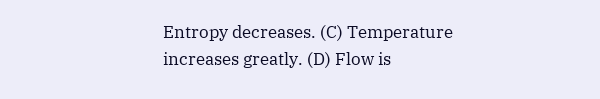Entropy decreases. (C) Temperature increases greatly. (D) Flow is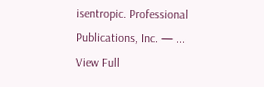isentropic. Professional Publications, Inc. — ...
View Full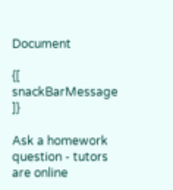Document

{[ snackBarMessage ]}

Ask a homework question - tutors are online